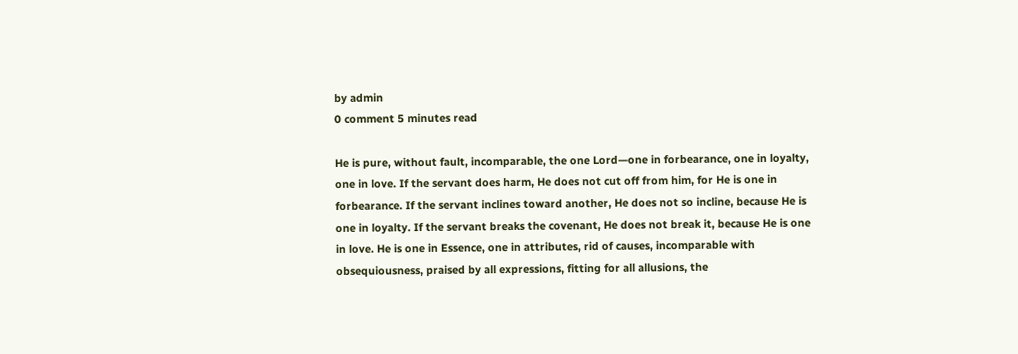by admin
0 comment 5 minutes read

He is pure, without fault, incomparable, the one Lord—one in forbearance, one in loyalty, one in love. If the servant does harm, He does not cut off from him, for He is one in forbearance. If the servant inclines toward another, He does not so incline, because He is one in loyalty. If the servant breaks the covenant, He does not break it, because He is one in love. He is one in Essence, one in attributes, rid of causes, incomparable with obsequiousness, praised by all expressions, fitting for all allusions, the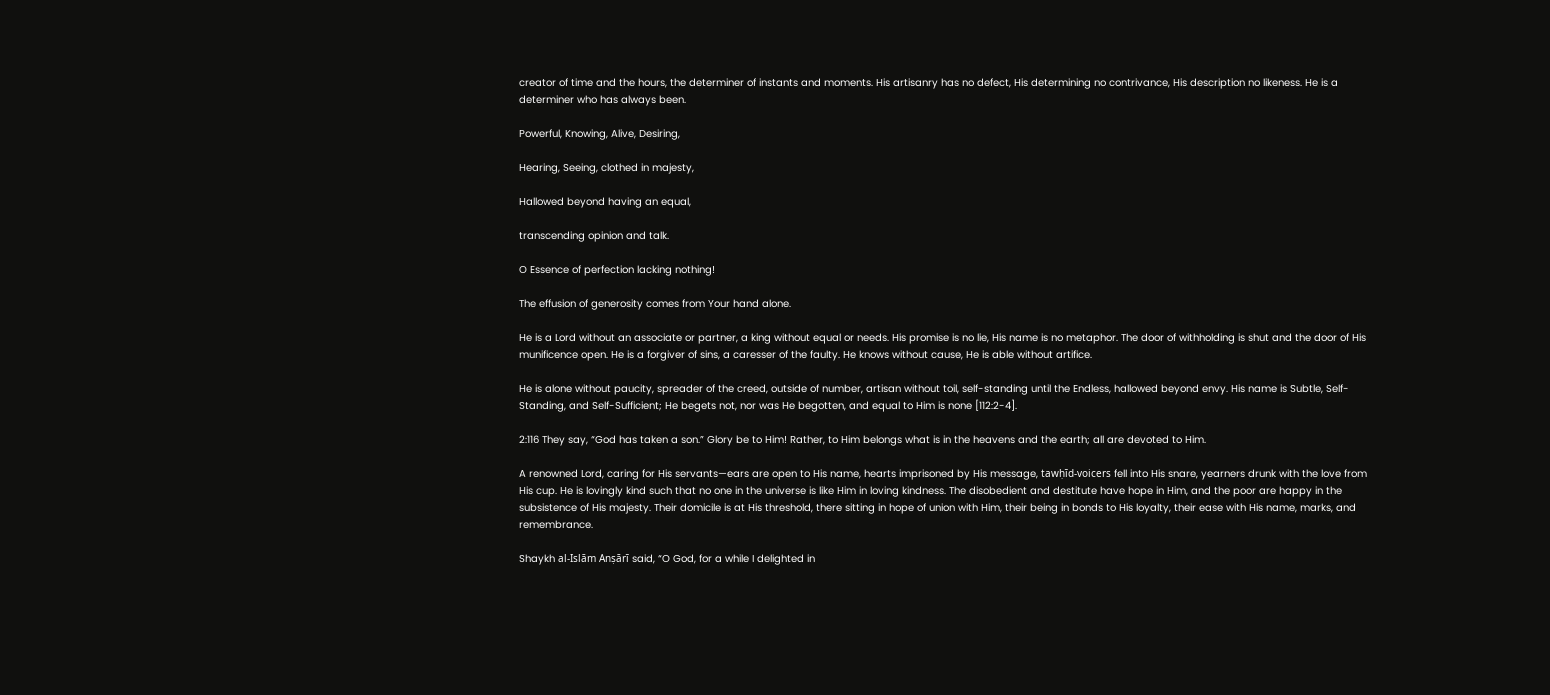creator of time and the hours, the determiner of instants and moments. His artisanry has no defect, His determining no contrivance, His description no likeness. He is a determiner who has always been.

Powerful, Knowing, Alive, Desiring,

Hearing, Seeing, clothed in majesty,

Hallowed beyond having an equal,

transcending opinion and talk.

O Essence of perfection lacking nothing!

The effusion of generosity comes from Your hand alone.

He is a Lord without an associate or partner, a king without equal or needs. His promise is no lie, His name is no metaphor. The door of withholding is shut and the door of His munificence open. He is a forgiver of sins, a caresser of the faulty. He knows without cause, He is able without artifice.

He is alone without paucity, spreader of the creed, outside of number, artisan without toil, self-standing until the Endless, hallowed beyond envy. His name is Subtle, Self-Standing, and Self-Sufficient; He begets not, nor was He begotten, and equal to Him is none [112:2-4].

2:116 They say, “God has taken a son.” Glory be to Him! Rather, to Him belongs what is in the heavens and the earth; all are devoted to Him.

A renowned Lord, caring for His servants—ears are open to His name, hearts imprisoned by His message, tawḥīd-voicers fell into His snare, yearners drunk with the love from His cup. He is lovingly kind such that no one in the universe is like Him in loving kindness. The disobedient and destitute have hope in Him, and the poor are happy in the subsistence of His majesty. Their domicile is at His threshold, there sitting in hope of union with Him, their being in bonds to His loyalty, their ease with His name, marks, and remembrance.

Shaykh al-Islām Anṣārī said, “O God, for a while I delighted in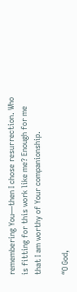remembering You—then I chose resurrection. Who is fitting for this work like me? Enough for me that I am worthy of Your companionship.

“O God,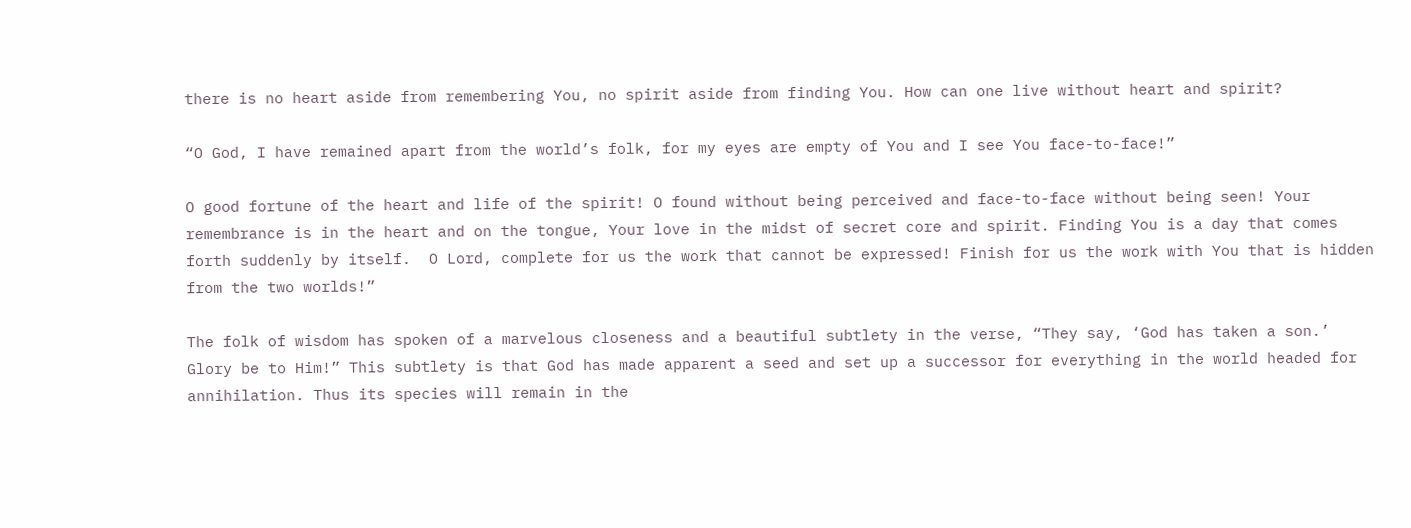there is no heart aside from remembering You, no spirit aside from finding You. How can one live without heart and spirit?

“O God, I have remained apart from the world’s folk, for my eyes are empty of You and I see You face-to-face!”

O good fortune of the heart and life of the spirit! O found without being perceived and face-to-face without being seen! Your remembrance is in the heart and on the tongue, Your love in the midst of secret core and spirit. Finding You is a day that comes forth suddenly by itself.  O Lord, complete for us the work that cannot be expressed! Finish for us the work with You that is hidden from the two worlds!”

The folk of wisdom has spoken of a marvelous closeness and a beautiful subtlety in the verse, “They say, ‘God has taken a son.’ Glory be to Him!” This subtlety is that God has made apparent a seed and set up a successor for everything in the world headed for annihilation. Thus its species will remain in the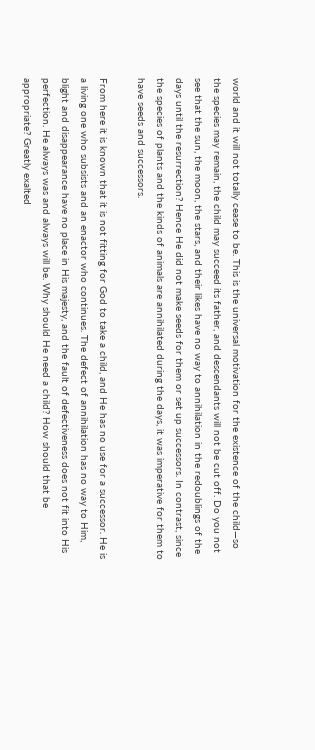world and it will not totally cease to be. This is the universal motivation for the existence of the child—so the species may remain, the child may succeed its father, and descendants will not be cut off. Do you not see that the sun, the moon, the stars, and their likes have no way to annihilation in the redoublings of the days until the resurrection? Hence He did not make seeds for them or set up successors. In contrast, since the species of plants and the kinds of animals are annihilated during the days, it was imperative for them to have seeds and successors.

From here it is known that it is not fitting for God to take a child, and He has no use for a successor. He is a living one who subsists and an enactor who continues. The defect of annihilation has no way to Him, blight and disappearance have no place in His majesty, and the fault of defectiveness does not fit into His perfection. He always was and always will be. Why should He need a child? How should that be appropriate? Greatly exalted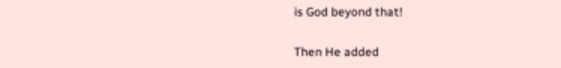is God beyond that!

Then He added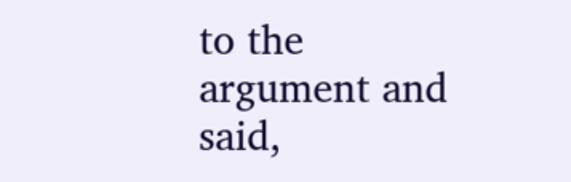to the argument and said,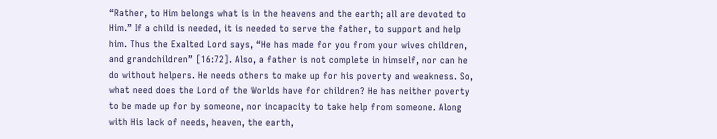“Rather, to Him belongs what is in the heavens and the earth; all are devoted to Him.” If a child is needed, it is needed to serve the father, to support and help him. Thus the Exalted Lord says, “He has made for you from your wives children, and grandchildren” [16:72]. Also, a father is not complete in himself, nor can he do without helpers. He needs others to make up for his poverty and weakness. So, what need does the Lord of the Worlds have for children? He has neither poverty to be made up for by someone, nor incapacity to take help from someone. Along with His lack of needs, heaven, the earth,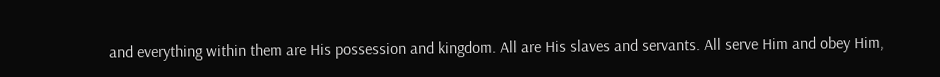and everything within them are His possession and kingdom. All are His slaves and servants. All serve Him and obey Him,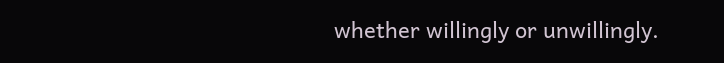whether willingly or unwillingly.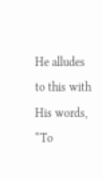He alludes to this with His words,  “To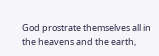God prostrate themselves all in the heavens and the earth,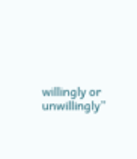willingly or unwillingly”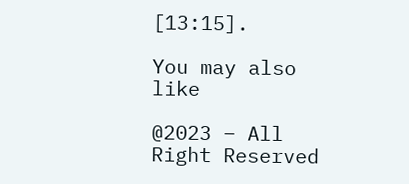[13:15].

You may also like

@2023 – All Right Reserved